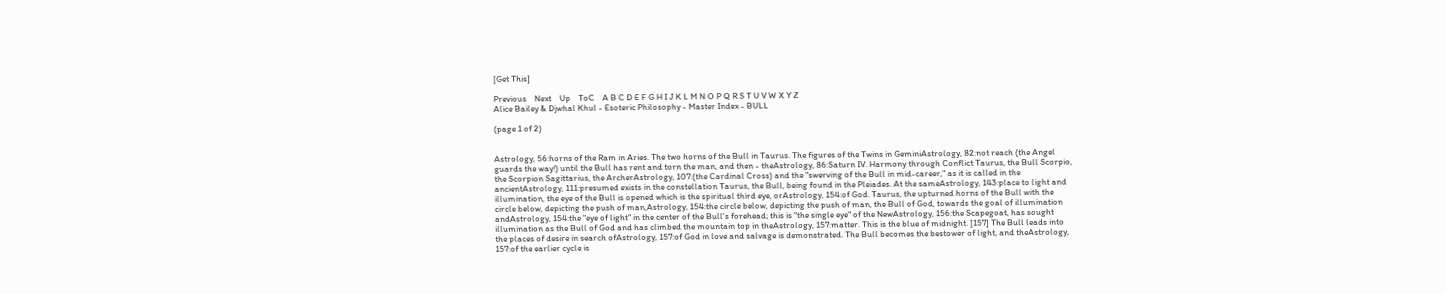[Get This]

Previous    Next    Up    ToC    A B C D E F G H I J K L M N O P Q R S T U V W X Y Z
Alice Bailey & Djwhal Khul - Esoteric Philosophy - Master Index - BULL

(page 1 of 2)


Astrology, 56:horns of the Ram in Aries. The two horns of the Bull in Taurus. The figures of the Twins in GeminiAstrology, 82:not reach (the Angel guards the way!) until the Bull has rent and torn the man, and then - theAstrology, 86:Saturn IV. Harmony through Conflict Taurus, the Bull Scorpio, the Scorpion Sagittarius, the ArcherAstrology, 107:(the Cardinal Cross) and the "swerving of the Bull in mid-career," as it is called in the ancientAstrology, 111:presumed exists in the constellation Taurus, the Bull, being found in the Pleiades. At the sameAstrology, 143:place to light and illumination, the eye of the Bull is opened which is the spiritual third eye, orAstrology, 154:of God. Taurus, the upturned horns of the Bull with the circle below, depicting the push of man,Astrology, 154:the circle below, depicting the push of man, the Bull of God, towards the goal of illumination andAstrology, 154:the "eye of light" in the center of the Bull's forehead; this is "the single eye" of the NewAstrology, 156:the Scapegoat, has sought illumination as the Bull of God and has climbed the mountain top in theAstrology, 157:matter. This is the blue of midnight. [157] The Bull leads into the places of desire in search ofAstrology, 157:of God in love and salvage is demonstrated. The Bull becomes the bestower of light, and theAstrology, 157:of the earlier cycle is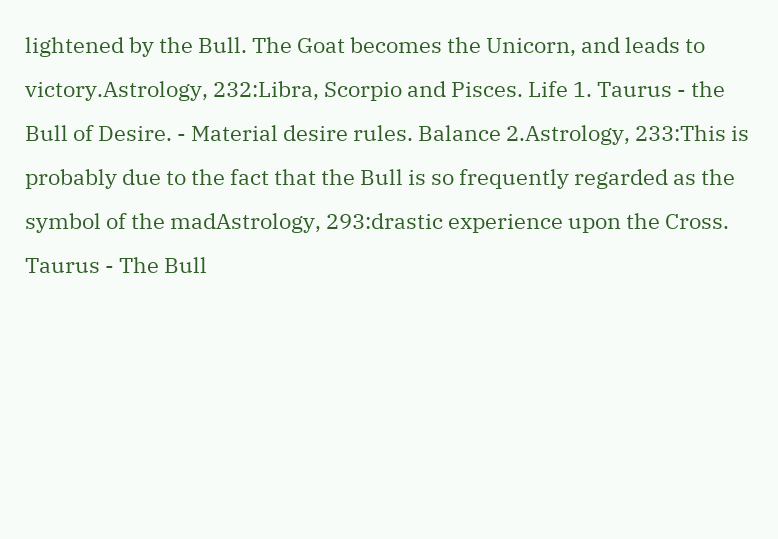lightened by the Bull. The Goat becomes the Unicorn, and leads to victory.Astrology, 232:Libra, Scorpio and Pisces. Life 1. Taurus - the Bull of Desire. - Material desire rules. Balance 2.Astrology, 233:This is probably due to the fact that the Bull is so frequently regarded as the symbol of the madAstrology, 293:drastic experience upon the Cross. Taurus - The Bull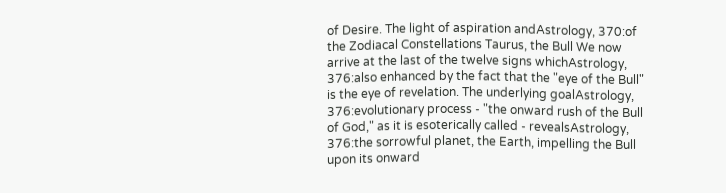of Desire. The light of aspiration andAstrology, 370:of the Zodiacal Constellations Taurus, the Bull We now arrive at the last of the twelve signs whichAstrology, 376:also enhanced by the fact that the "eye of the Bull" is the eye of revelation. The underlying goalAstrology, 376:evolutionary process - "the onward rush of the Bull of God," as it is esoterically called - revealsAstrology, 376:the sorrowful planet, the Earth, impelling the Bull upon its onward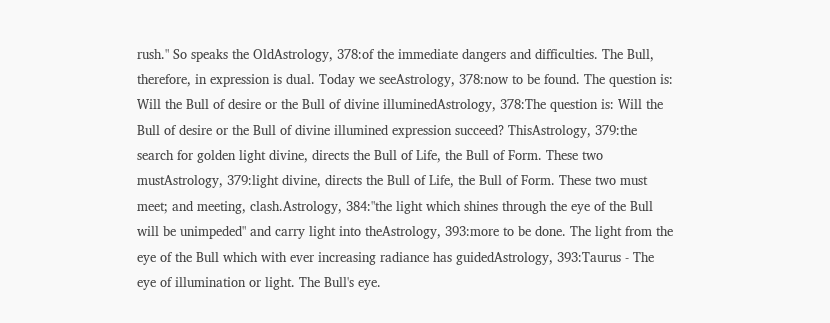rush." So speaks the OldAstrology, 378:of the immediate dangers and difficulties. The Bull, therefore, in expression is dual. Today we seeAstrology, 378:now to be found. The question is: Will the Bull of desire or the Bull of divine illuminedAstrology, 378:The question is: Will the Bull of desire or the Bull of divine illumined expression succeed? ThisAstrology, 379:the search for golden light divine, directs the Bull of Life, the Bull of Form. These two mustAstrology, 379:light divine, directs the Bull of Life, the Bull of Form. These two must meet; and meeting, clash.Astrology, 384:"the light which shines through the eye of the Bull will be unimpeded" and carry light into theAstrology, 393:more to be done. The light from the eye of the Bull which with ever increasing radiance has guidedAstrology, 393:Taurus - The eye of illumination or light. The Bull's eye.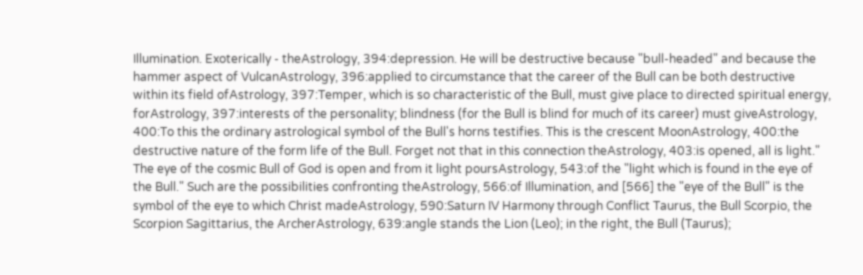Illumination. Exoterically - theAstrology, 394:depression. He will be destructive because "bull-headed" and because the hammer aspect of VulcanAstrology, 396:applied to circumstance that the career of the Bull can be both destructive within its field ofAstrology, 397:Temper, which is so characteristic of the Bull, must give place to directed spiritual energy, forAstrology, 397:interests of the personality; blindness (for the Bull is blind for much of its career) must giveAstrology, 400:To this the ordinary astrological symbol of the Bull's horns testifies. This is the crescent MoonAstrology, 400:the destructive nature of the form life of the Bull. Forget not that in this connection theAstrology, 403:is opened, all is light." The eye of the cosmic Bull of God is open and from it light poursAstrology, 543:of the "light which is found in the eye of the Bull." Such are the possibilities confronting theAstrology, 566:of Illumination, and [566] the "eye of the Bull" is the symbol of the eye to which Christ madeAstrology, 590:Saturn IV Harmony through Conflict Taurus, the Bull Scorpio, the Scorpion Sagittarius, the ArcherAstrology, 639:angle stands the Lion (Leo); in the right, the Bull (Taurus);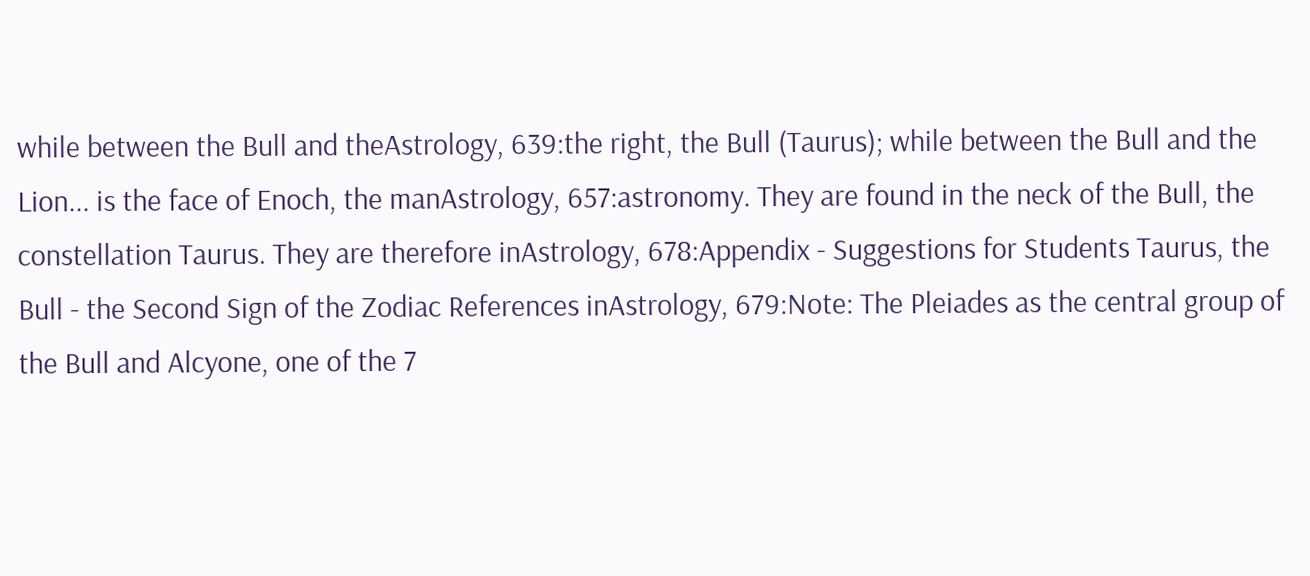while between the Bull and theAstrology, 639:the right, the Bull (Taurus); while between the Bull and the Lion... is the face of Enoch, the manAstrology, 657:astronomy. They are found in the neck of the Bull, the constellation Taurus. They are therefore inAstrology, 678:Appendix - Suggestions for Students Taurus, the Bull - the Second Sign of the Zodiac References inAstrology, 679:Note: The Pleiades as the central group of the Bull and Alcyone, one of the 7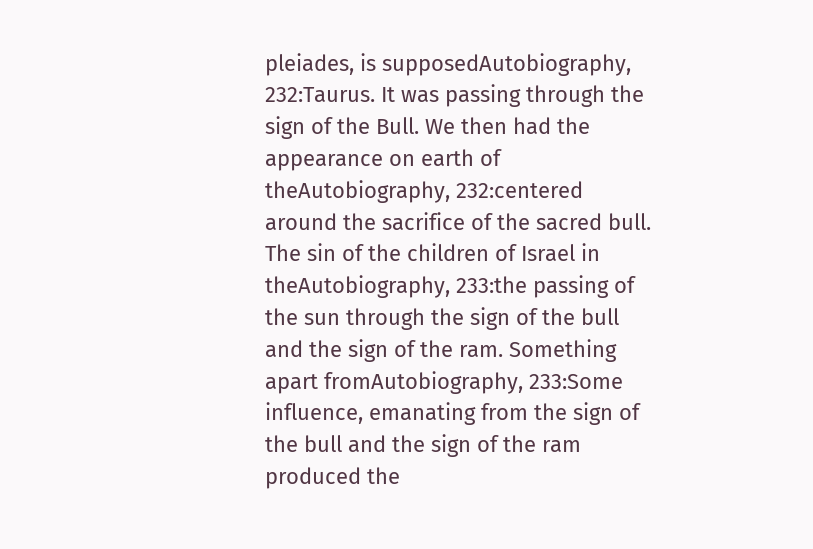pleiades, is supposedAutobiography, 232:Taurus. It was passing through the sign of the Bull. We then had the appearance on earth of theAutobiography, 232:centered around the sacrifice of the sacred bull. The sin of the children of Israel in theAutobiography, 233:the passing of the sun through the sign of the bull and the sign of the ram. Something apart fromAutobiography, 233:Some influence, emanating from the sign of the bull and the sign of the ram produced the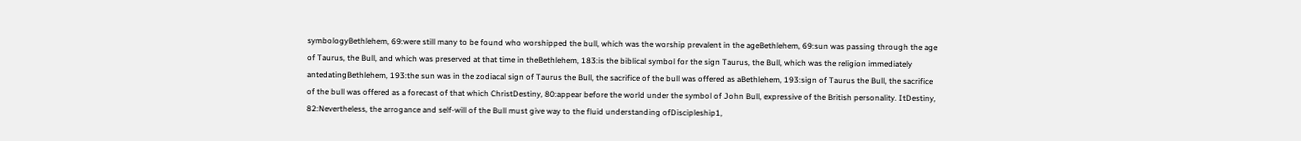symbologyBethlehem, 69:were still many to be found who worshipped the bull, which was the worship prevalent in the ageBethlehem, 69:sun was passing through the age of Taurus, the Bull, and which was preserved at that time in theBethlehem, 183:is the biblical symbol for the sign Taurus, the Bull, which was the religion immediately antedatingBethlehem, 193:the sun was in the zodiacal sign of Taurus the Bull, the sacrifice of the bull was offered as aBethlehem, 193:sign of Taurus the Bull, the sacrifice of the bull was offered as a forecast of that which ChristDestiny, 80:appear before the world under the symbol of John Bull, expressive of the British personality. ItDestiny, 82:Nevertheless, the arrogance and self-will of the Bull must give way to the fluid understanding ofDiscipleship1,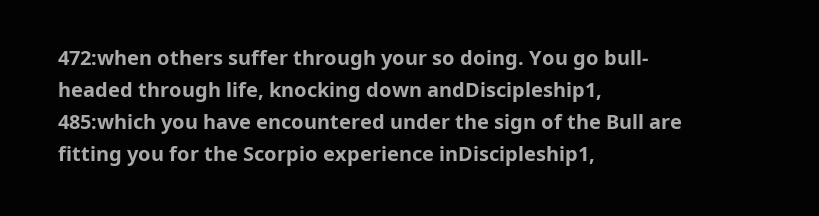472:when others suffer through your so doing. You go bull-headed through life, knocking down andDiscipleship1, 485:which you have encountered under the sign of the Bull are fitting you for the Scorpio experience inDiscipleship1,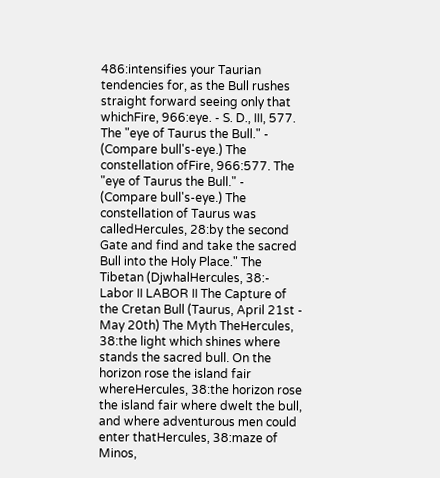486:intensifies your Taurian tendencies for, as the Bull rushes straight forward seeing only that whichFire, 966:eye. - S. D., III, 577. The "eye of Taurus the Bull." - (Compare bull's-eye.) The constellation ofFire, 966:577. The "eye of Taurus the Bull." - (Compare bull's-eye.) The constellation of Taurus was calledHercules, 28:by the second Gate and find and take the sacred Bull into the Holy Place." The Tibetan (DjwhalHercules, 38:- Labor II LABOR II The Capture of the Cretan Bull (Taurus, April 21st - May 20th) The Myth TheHercules, 38:the light which shines where stands the sacred bull. On the horizon rose the island fair whereHercules, 38:the horizon rose the island fair where dwelt the bull, and where adventurous men could enter thatHercules, 38:maze of Minos,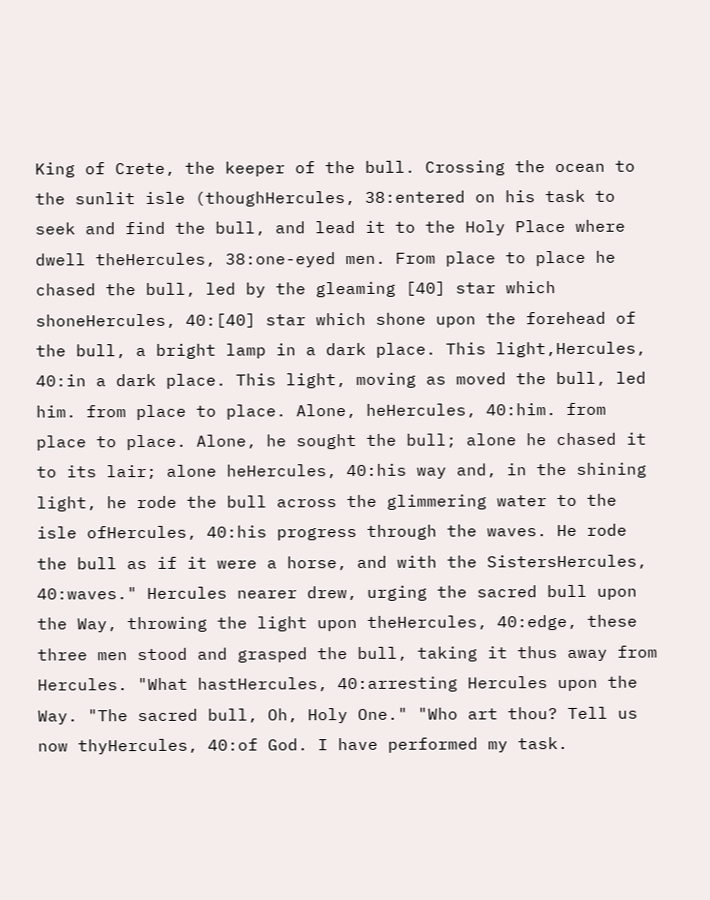King of Crete, the keeper of the bull. Crossing the ocean to the sunlit isle (thoughHercules, 38:entered on his task to seek and find the bull, and lead it to the Holy Place where dwell theHercules, 38:one-eyed men. From place to place he chased the bull, led by the gleaming [40] star which shoneHercules, 40:[40] star which shone upon the forehead of the bull, a bright lamp in a dark place. This light,Hercules, 40:in a dark place. This light, moving as moved the bull, led him. from place to place. Alone, heHercules, 40:him. from place to place. Alone, he sought the bull; alone he chased it to its lair; alone heHercules, 40:his way and, in the shining light, he rode the bull across the glimmering water to the isle ofHercules, 40:his progress through the waves. He rode the bull as if it were a horse, and with the SistersHercules, 40:waves." Hercules nearer drew, urging the sacred bull upon the Way, throwing the light upon theHercules, 40:edge, these three men stood and grasped the bull, taking it thus away from Hercules. "What hastHercules, 40:arresting Hercules upon the Way. "The sacred bull, Oh, Holy One." "Who art thou? Tell us now thyHercules, 40:of God. I have performed my task.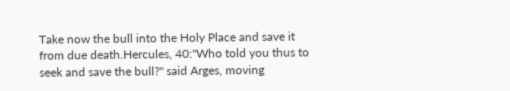Take now the bull into the Holy Place and save it from due death.Hercules, 40:"Who told you thus to seek and save the bull?" said Arges, moving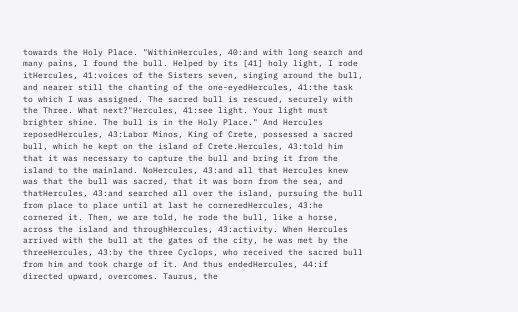towards the Holy Place. "WithinHercules, 40:and with long search and many pains, I found the bull. Helped by its [41] holy light, I rode itHercules, 41:voices of the Sisters seven, singing around the bull, and nearer still the chanting of the one-eyedHercules, 41:the task to which I was assigned. The sacred bull is rescued, securely with the Three. What next?"Hercules, 41:see light. Your light must brighter shine. The bull is in the Holy Place." And Hercules reposedHercules, 43:Labor Minos, King of Crete, possessed a sacred bull, which he kept on the island of Crete.Hercules, 43:told him that it was necessary to capture the bull and bring it from the island to the mainland. NoHercules, 43:and all that Hercules knew was that the bull was sacred, that it was born from the sea, and thatHercules, 43:and searched all over the island, pursuing the bull from place to place until at last he corneredHercules, 43:he cornered it. Then, we are told, he rode the bull, like a horse, across the island and throughHercules, 43:activity. When Hercules arrived with the bull at the gates of the city, he was met by the threeHercules, 43:by the three Cyclops, who received the sacred bull from him and took charge of it. And thus endedHercules, 44:if directed upward, overcomes. Taurus, the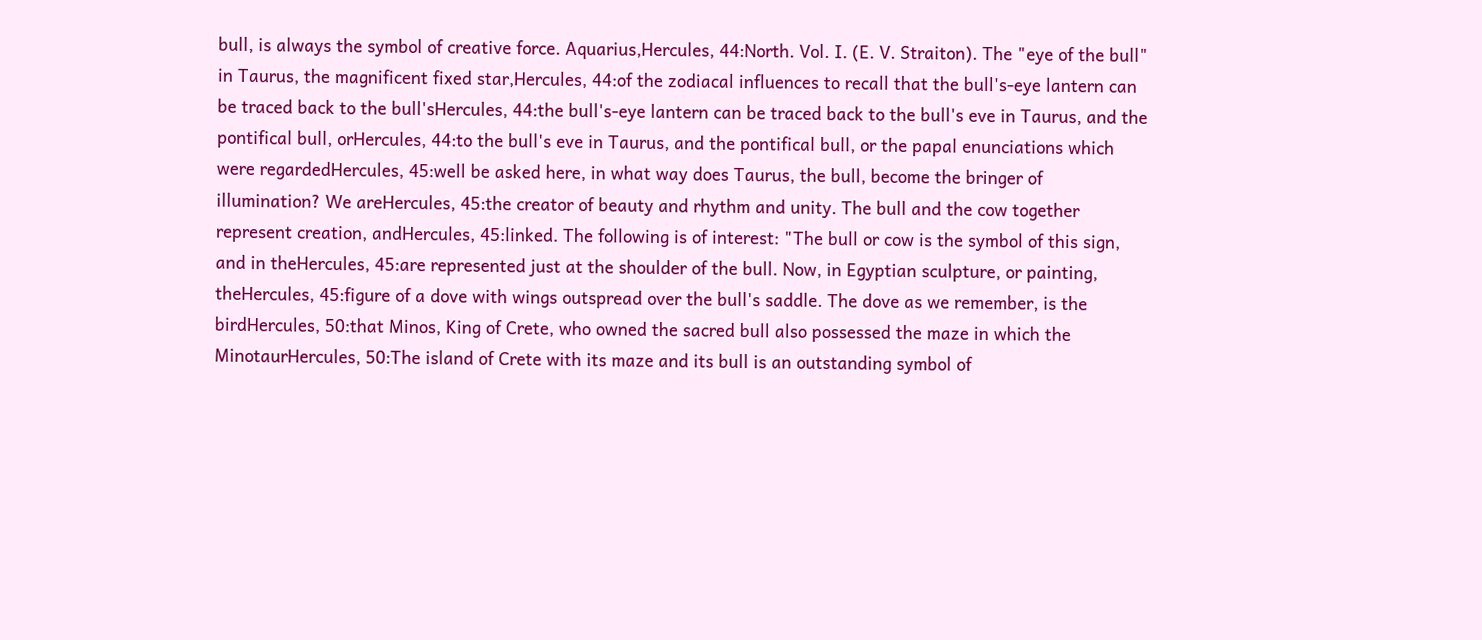bull, is always the symbol of creative force. Aquarius,Hercules, 44:North. Vol. I. (E. V. Straiton). The "eye of the bull" in Taurus, the magnificent fixed star,Hercules, 44:of the zodiacal influences to recall that the bull's-eye lantern can be traced back to the bull'sHercules, 44:the bull's-eye lantern can be traced back to the bull's eve in Taurus, and the pontifical bull, orHercules, 44:to the bull's eve in Taurus, and the pontifical bull, or the papal enunciations which were regardedHercules, 45:well be asked here, in what way does Taurus, the bull, become the bringer of illumination? We areHercules, 45:the creator of beauty and rhythm and unity. The bull and the cow together represent creation, andHercules, 45:linked. The following is of interest: "The bull or cow is the symbol of this sign, and in theHercules, 45:are represented just at the shoulder of the bull. Now, in Egyptian sculpture, or painting, theHercules, 45:figure of a dove with wings outspread over the bull's saddle. The dove as we remember, is the birdHercules, 50:that Minos, King of Crete, who owned the sacred bull also possessed the maze in which the MinotaurHercules, 50:The island of Crete with its maze and its bull is an outstanding symbol of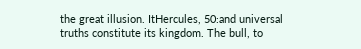the great illusion. ItHercules, 50:and universal truths constitute its kingdom. The bull, to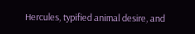Hercules, typified animal desire, and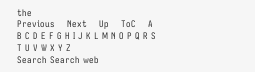the
Previous    Next    Up    ToC    A B C D E F G H I J K L M N O P Q R S T U V W X Y Z
Search Search web